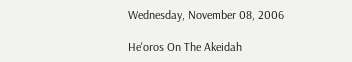Wednesday, November 08, 2006

He'oros On The Akeidah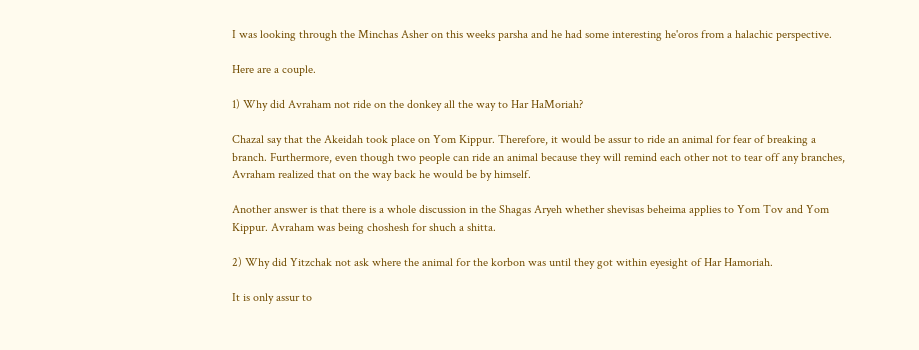I was looking through the Minchas Asher on this weeks parsha and he had some interesting he'oros from a halachic perspective.

Here are a couple.

1) Why did Avraham not ride on the donkey all the way to Har HaMoriah?

Chazal say that the Akeidah took place on Yom Kippur. Therefore, it would be assur to ride an animal for fear of breaking a branch. Furthermore, even though two people can ride an animal because they will remind each other not to tear off any branches, Avraham realized that on the way back he would be by himself.

Another answer is that there is a whole discussion in the Shagas Aryeh whether shevisas beheima applies to Yom Tov and Yom Kippur. Avraham was being choshesh for shuch a shitta.

2) Why did Yitzchak not ask where the animal for the korbon was until they got within eyesight of Har Hamoriah.

It is only assur to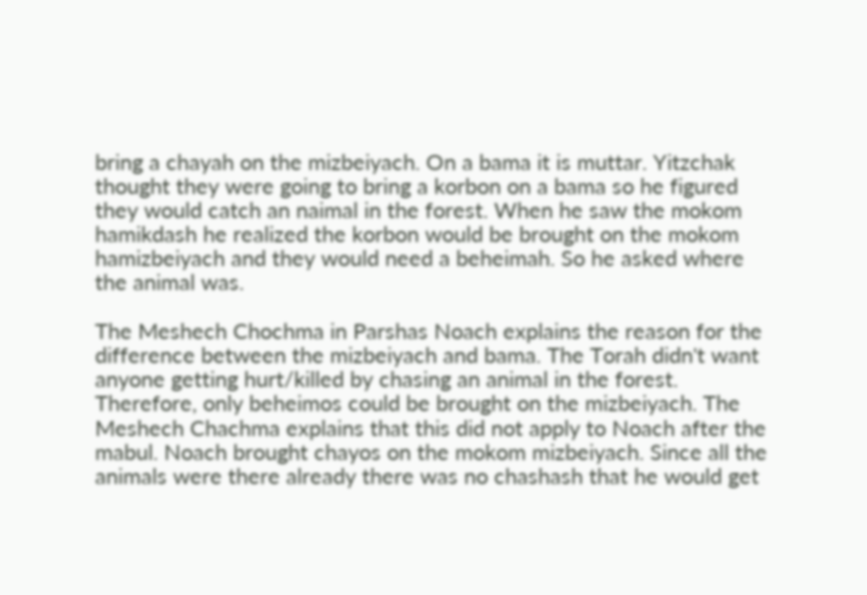bring a chayah on the mizbeiyach. On a bama it is muttar. Yitzchak thought they were going to bring a korbon on a bama so he figured they would catch an naimal in the forest. When he saw the mokom hamikdash he realized the korbon would be brought on the mokom hamizbeiyach and they would need a beheimah. So he asked where the animal was.

The Meshech Chochma in Parshas Noach explains the reason for the difference between the mizbeiyach and bama. The Torah didn't want anyone getting hurt/killed by chasing an animal in the forest. Therefore, only beheimos could be brought on the mizbeiyach. The Meshech Chachma explains that this did not apply to Noach after the mabul. Noach brought chayos on the mokom mizbeiyach. Since all the animals were there already there was no chashash that he would get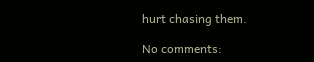hurt chasing them.

No comments: